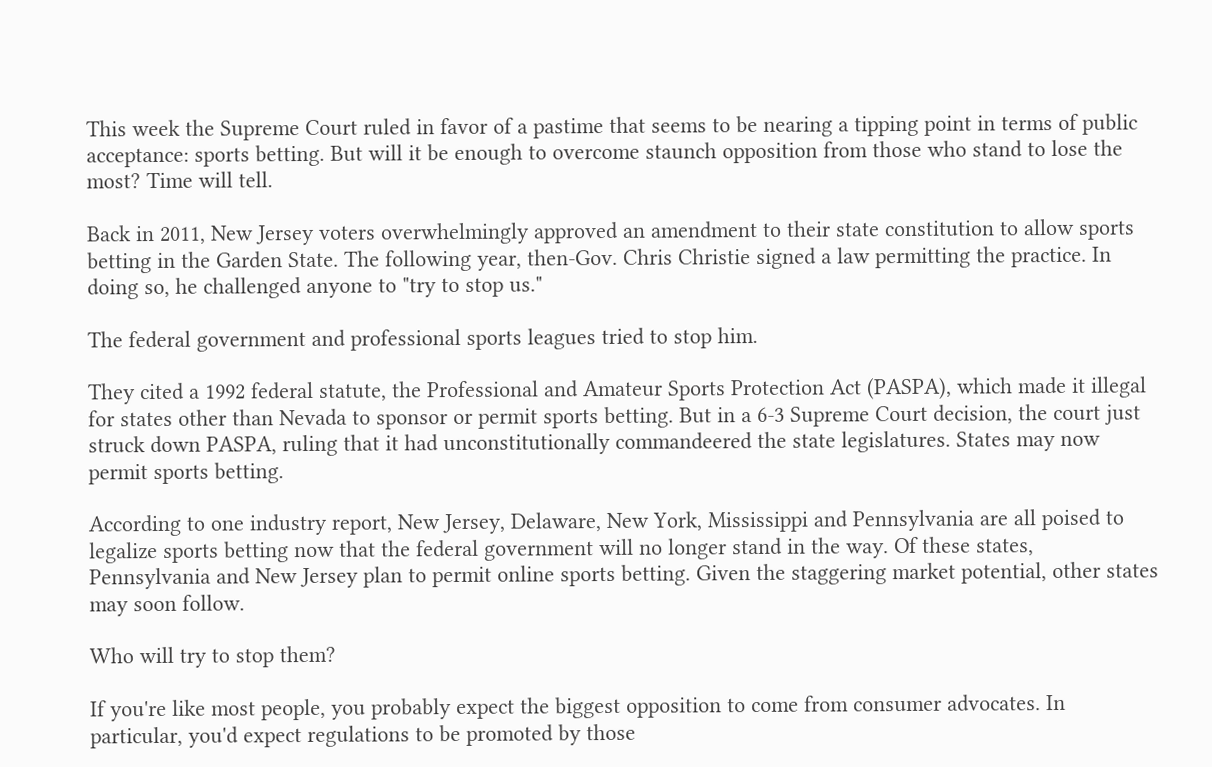This week the Supreme Court ruled in favor of a pastime that seems to be nearing a tipping point in terms of public acceptance: sports betting. But will it be enough to overcome staunch opposition from those who stand to lose the most? Time will tell.

Back in 2011, New Jersey voters overwhelmingly approved an amendment to their state constitution to allow sports betting in the Garden State. The following year, then-Gov. Chris Christie signed a law permitting the practice. In doing so, he challenged anyone to "try to stop us."

The federal government and professional sports leagues tried to stop him.

They cited a 1992 federal statute, the Professional and Amateur Sports Protection Act (PASPA), which made it illegal for states other than Nevada to sponsor or permit sports betting. But in a 6-3 Supreme Court decision, the court just struck down PASPA, ruling that it had unconstitutionally commandeered the state legislatures. States may now permit sports betting.

According to one industry report, New Jersey, Delaware, New York, Mississippi and Pennsylvania are all poised to legalize sports betting now that the federal government will no longer stand in the way. Of these states, Pennsylvania and New Jersey plan to permit online sports betting. Given the staggering market potential, other states may soon follow.

Who will try to stop them?

If you're like most people, you probably expect the biggest opposition to come from consumer advocates. In particular, you'd expect regulations to be promoted by those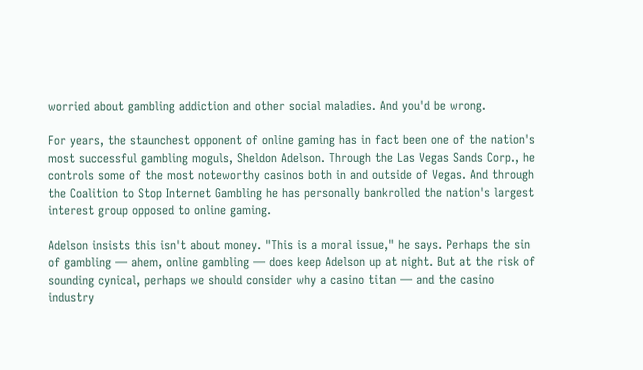worried about gambling addiction and other social maladies. And you'd be wrong.

For years, the staunchest opponent of online gaming has in fact been one of the nation's most successful gambling moguls, Sheldon Adelson. Through the Las Vegas Sands Corp., he controls some of the most noteworthy casinos both in and outside of Vegas. And through the Coalition to Stop Internet Gambling he has personally bankrolled the nation's largest interest group opposed to online gaming.

Adelson insists this isn't about money. "This is a moral issue," he says. Perhaps the sin of gambling — ahem, online gambling — does keep Adelson up at night. But at the risk of sounding cynical, perhaps we should consider why a casino titan — and the casino industry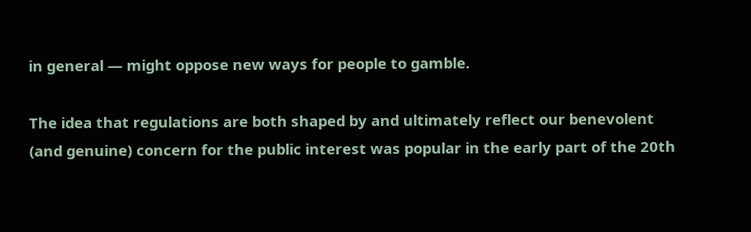in general — might oppose new ways for people to gamble.

The idea that regulations are both shaped by and ultimately reflect our benevolent (and genuine) concern for the public interest was popular in the early part of the 20th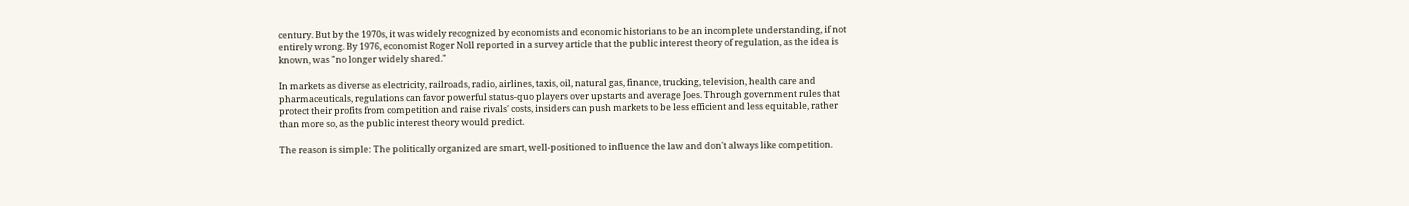century. But by the 1970s, it was widely recognized by economists and economic historians to be an incomplete understanding, if not entirely wrong. By 1976, economist Roger Noll reported in a survey article that the public interest theory of regulation, as the idea is known, was "no longer widely shared."

In markets as diverse as electricity, railroads, radio, airlines, taxis, oil, natural gas, finance, trucking, television, health care and pharmaceuticals, regulations can favor powerful status-quo players over upstarts and average Joes. Through government rules that protect their profits from competition and raise rivals' costs, insiders can push markets to be less efficient and less equitable, rather than more so, as the public interest theory would predict.

The reason is simple: The politically organized are smart, well-positioned to influence the law and don't always like competition.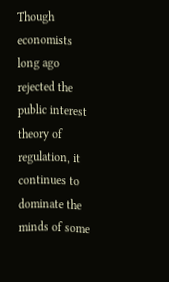Though economists long ago rejected the public interest theory of regulation, it continues to dominate the minds of some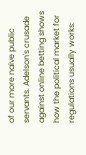of our more naive public servants. Adelson's crusade against online betting shows how the political market for regulations usually works: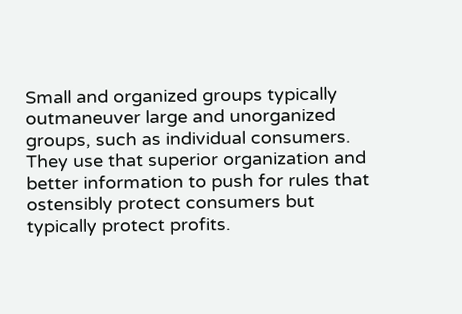Small and organized groups typically outmaneuver large and unorganized groups, such as individual consumers. They use that superior organization and better information to push for rules that ostensibly protect consumers but typically protect profits.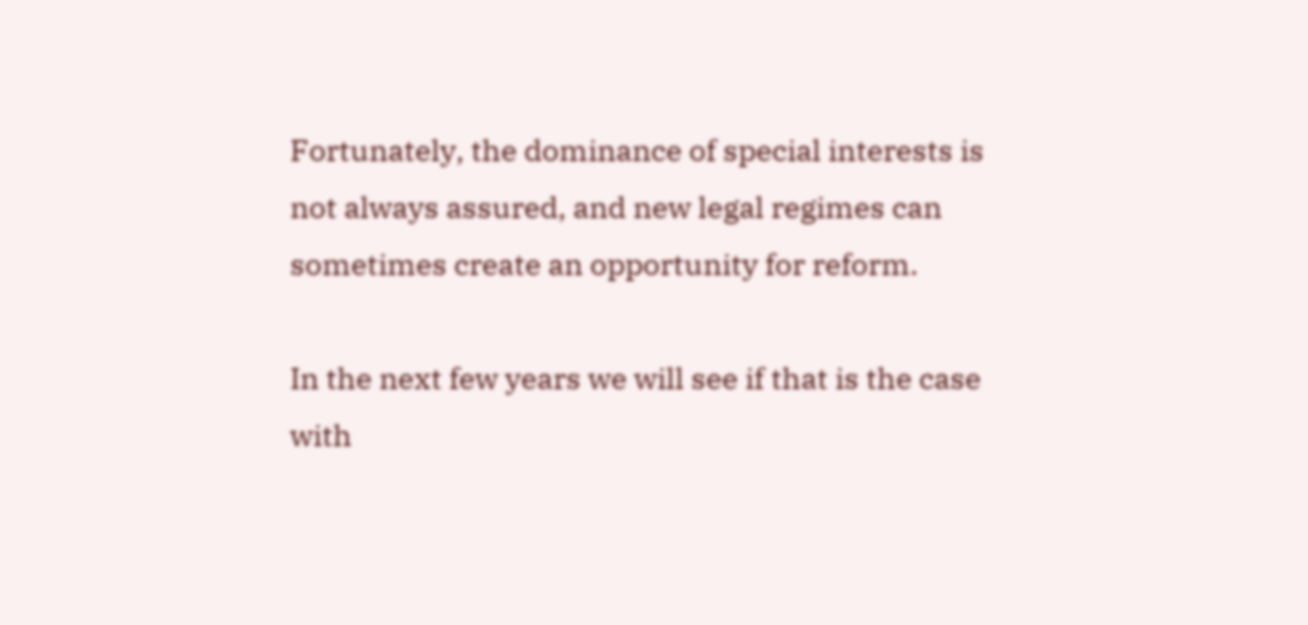Fortunately, the dominance of special interests is not always assured, and new legal regimes can sometimes create an opportunity for reform.

In the next few years we will see if that is the case with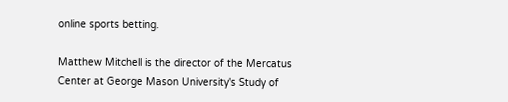online sports betting.

Matthew Mitchell is the director of the Mercatus Center at George Mason University's Study of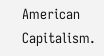American Capitalism.